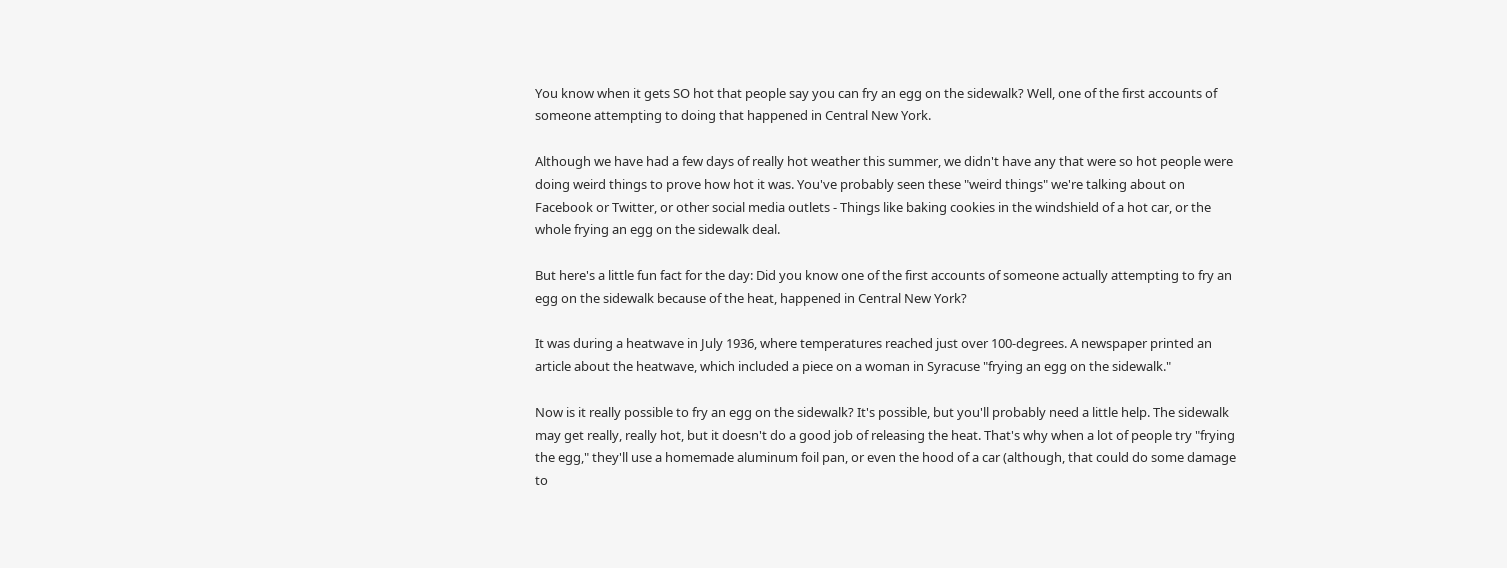You know when it gets SO hot that people say you can fry an egg on the sidewalk? Well, one of the first accounts of someone attempting to doing that happened in Central New York.

Although we have had a few days of really hot weather this summer, we didn't have any that were so hot people were doing weird things to prove how hot it was. You've probably seen these "weird things" we're talking about on Facebook or Twitter, or other social media outlets - Things like baking cookies in the windshield of a hot car, or the whole frying an egg on the sidewalk deal.

But here's a little fun fact for the day: Did you know one of the first accounts of someone actually attempting to fry an egg on the sidewalk because of the heat, happened in Central New York?

It was during a heatwave in July 1936, where temperatures reached just over 100-degrees. A newspaper printed an article about the heatwave, which included a piece on a woman in Syracuse "frying an egg on the sidewalk."

Now is it really possible to fry an egg on the sidewalk? It's possible, but you'll probably need a little help. The sidewalk may get really, really hot, but it doesn't do a good job of releasing the heat. That's why when a lot of people try "frying the egg," they'll use a homemade aluminum foil pan, or even the hood of a car (although, that could do some damage to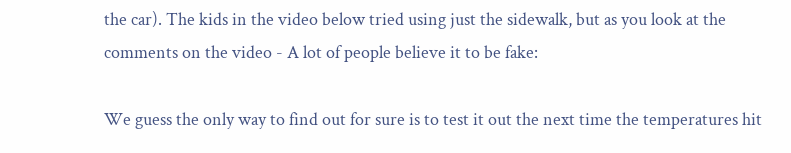the car). The kids in the video below tried using just the sidewalk, but as you look at the comments on the video - A lot of people believe it to be fake:

We guess the only way to find out for sure is to test it out the next time the temperatures hit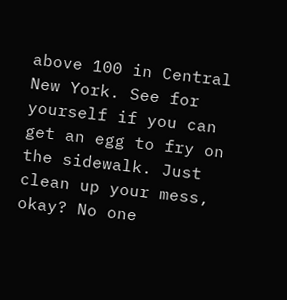above 100 in Central New York. See for yourself if you can get an egg to fry on the sidewalk. Just clean up your mess, okay? No one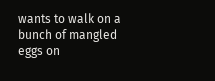wants to walk on a bunch of mangled eggs on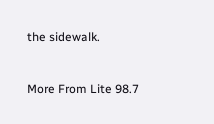the sidewalk.



More From Lite 98.7